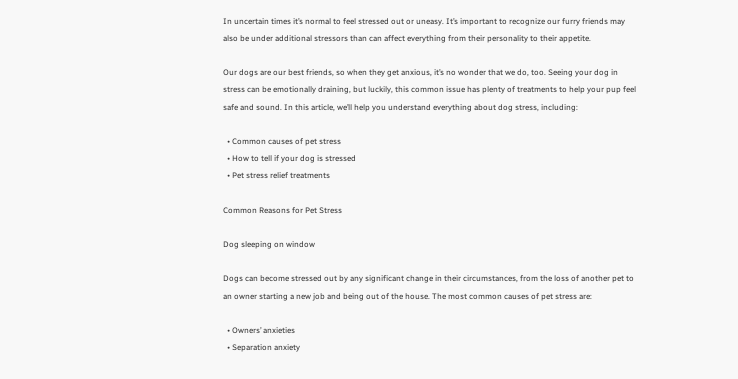In uncertain times it’s normal to feel stressed out or uneasy. It’s important to recognize our furry friends may also be under additional stressors than can affect everything from their personality to their appetite.

Our dogs are our best friends, so when they get anxious, it’s no wonder that we do, too. Seeing your dog in stress can be emotionally draining, but luckily, this common issue has plenty of treatments to help your pup feel safe and sound. In this article, we’ll help you understand everything about dog stress, including:

  • Common causes of pet stress
  • How to tell if your dog is stressed
  • Pet stress relief treatments

Common Reasons for Pet Stress

Dog sleeping on window

Dogs can become stressed out by any significant change in their circumstances, from the loss of another pet to an owner starting a new job and being out of the house. The most common causes of pet stress are:

  • Owners’ anxieties
  • Separation anxiety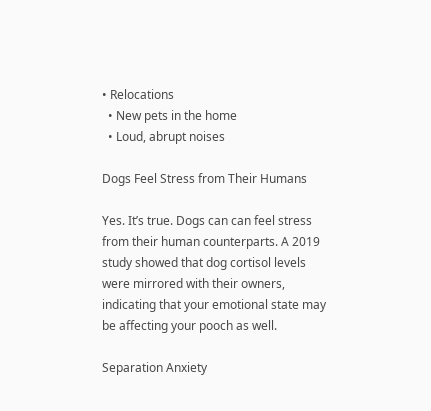• Relocations
  • New pets in the home
  • Loud, abrupt noises

Dogs Feel Stress from Their Humans

Yes. It’s true. Dogs can can feel stress from their human counterparts. A 2019 study showed that dog cortisol levels were mirrored with their owners, indicating that your emotional state may be affecting your pooch as well.

Separation Anxiety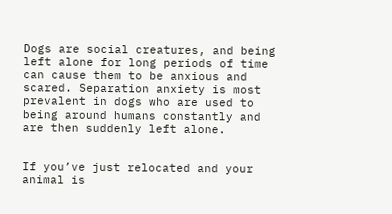Dogs are social creatures, and being left alone for long periods of time can cause them to be anxious and scared. Separation anxiety is most prevalent in dogs who are used to being around humans constantly and are then suddenly left alone.


If you’ve just relocated and your animal is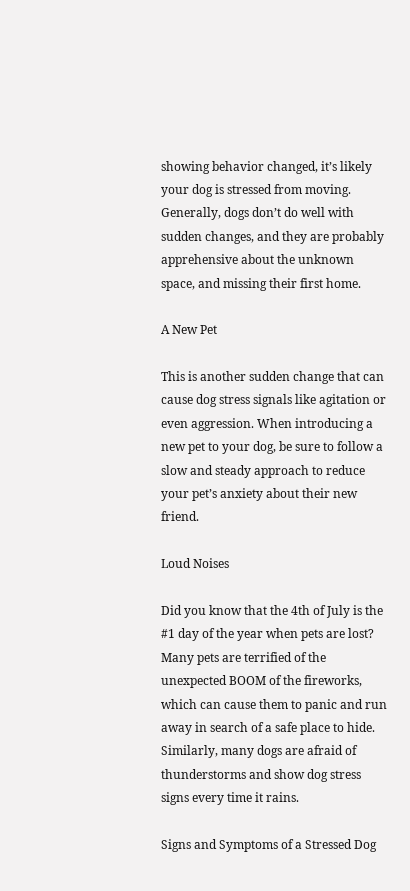showing behavior changed, it’s likely your dog is stressed from moving. Generally, dogs don’t do well with sudden changes, and they are probably apprehensive about the unknown space, and missing their first home.

A New Pet

This is another sudden change that can cause dog stress signals like agitation or even aggression. When introducing a new pet to your dog, be sure to follow a slow and steady approach to reduce your pet’s anxiety about their new friend.

Loud Noises

Did you know that the 4th of July is the #1 day of the year when pets are lost? Many pets are terrified of the unexpected BOOM of the fireworks, which can cause them to panic and run away in search of a safe place to hide. Similarly, many dogs are afraid of thunderstorms and show dog stress signs every time it rains.

Signs and Symptoms of a Stressed Dog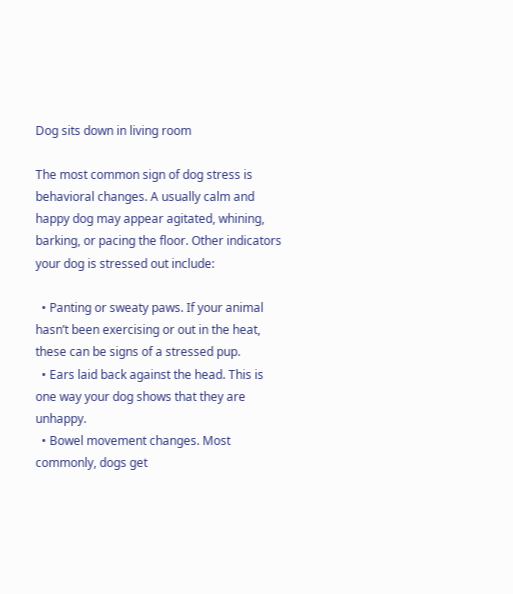Dog sits down in living room

The most common sign of dog stress is behavioral changes. A usually calm and happy dog may appear agitated, whining, barking, or pacing the floor. Other indicators your dog is stressed out include:

  • Panting or sweaty paws. If your animal hasn’t been exercising or out in the heat, these can be signs of a stressed pup.
  • Ears laid back against the head. This is one way your dog shows that they are unhappy.
  • Bowel movement changes. Most commonly, dogs get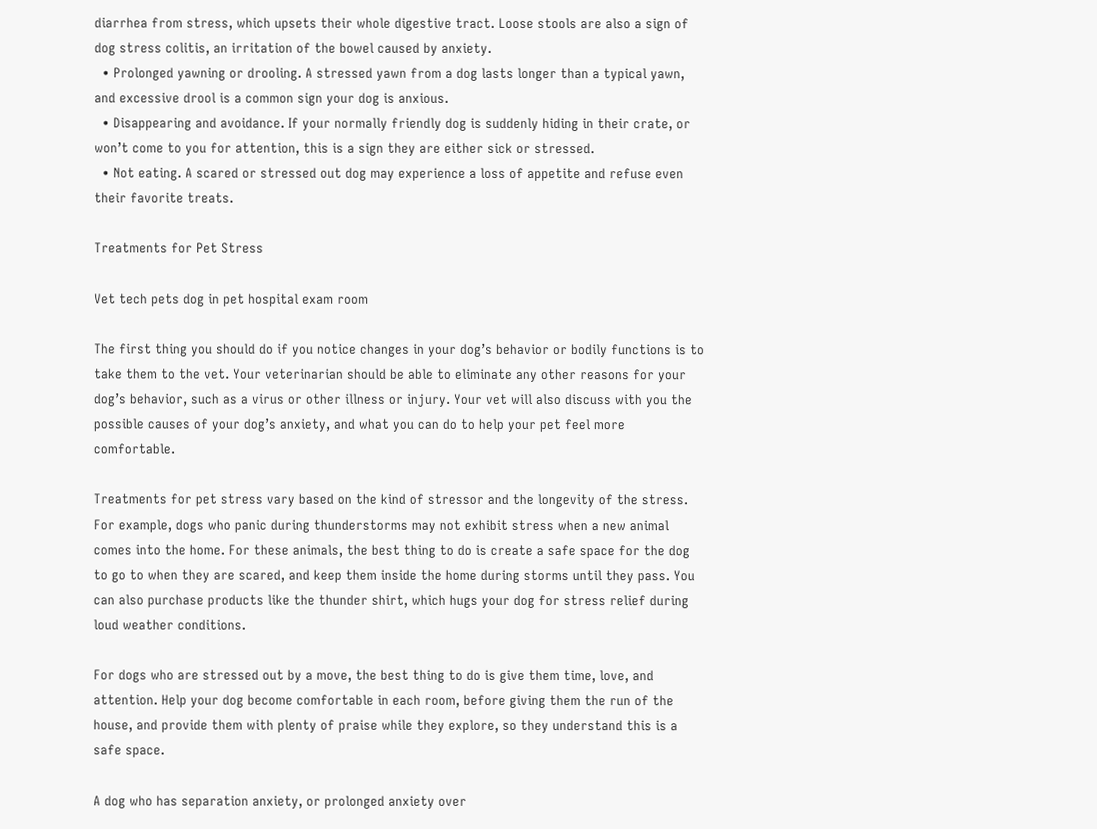diarrhea from stress, which upsets their whole digestive tract. Loose stools are also a sign of dog stress colitis, an irritation of the bowel caused by anxiety.
  • Prolonged yawning or drooling. A stressed yawn from a dog lasts longer than a typical yawn, and excessive drool is a common sign your dog is anxious.
  • Disappearing and avoidance. If your normally friendly dog is suddenly hiding in their crate, or won’t come to you for attention, this is a sign they are either sick or stressed.
  • Not eating. A scared or stressed out dog may experience a loss of appetite and refuse even their favorite treats.

Treatments for Pet Stress

Vet tech pets dog in pet hospital exam room

The first thing you should do if you notice changes in your dog’s behavior or bodily functions is to take them to the vet. Your veterinarian should be able to eliminate any other reasons for your dog’s behavior, such as a virus or other illness or injury. Your vet will also discuss with you the possible causes of your dog’s anxiety, and what you can do to help your pet feel more comfortable.

Treatments for pet stress vary based on the kind of stressor and the longevity of the stress. For example, dogs who panic during thunderstorms may not exhibit stress when a new animal comes into the home. For these animals, the best thing to do is create a safe space for the dog to go to when they are scared, and keep them inside the home during storms until they pass. You can also purchase products like the thunder shirt, which hugs your dog for stress relief during loud weather conditions.

For dogs who are stressed out by a move, the best thing to do is give them time, love, and attention. Help your dog become comfortable in each room, before giving them the run of the house, and provide them with plenty of praise while they explore, so they understand this is a safe space.

A dog who has separation anxiety, or prolonged anxiety over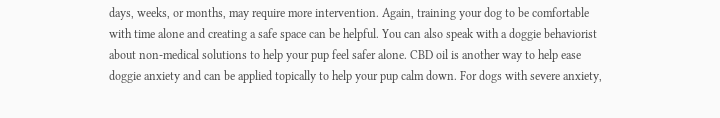days, weeks, or months, may require more intervention. Again, training your dog to be comfortable with time alone and creating a safe space can be helpful. You can also speak with a doggie behaviorist about non-medical solutions to help your pup feel safer alone. CBD oil is another way to help ease doggie anxiety and can be applied topically to help your pup calm down. For dogs with severe anxiety,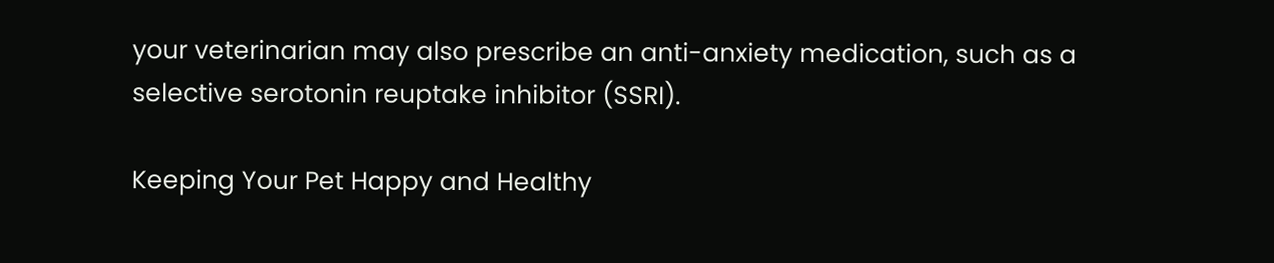your veterinarian may also prescribe an anti-anxiety medication, such as a selective serotonin reuptake inhibitor (SSRI).

Keeping Your Pet Happy and Healthy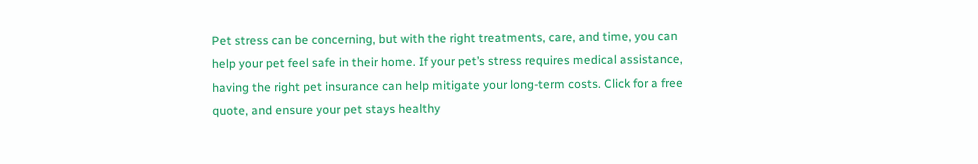Pet stress can be concerning, but with the right treatments, care, and time, you can help your pet feel safe in their home. If your pet’s stress requires medical assistance, having the right pet insurance can help mitigate your long-term costs. Click for a free quote, and ensure your pet stays healthy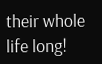their whole life long!